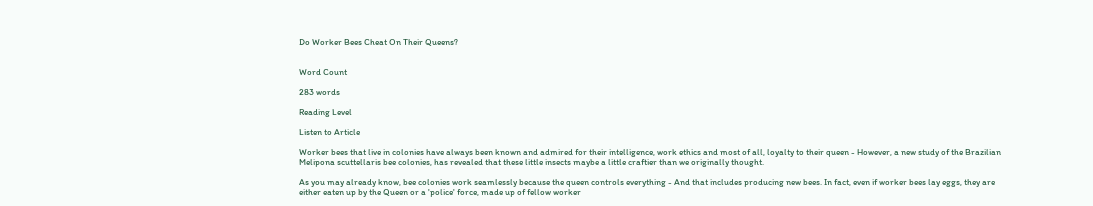Do Worker Bees Cheat On Their Queens?


Word Count

283 words

Reading Level

Listen to Article

Worker bees that live in colonies have always been known and admired for their intelligence, work ethics and most of all, loyalty to their queen - However, a new study of the Brazilian Melipona scuttellaris bee colonies, has revealed that these little insects maybe a little craftier than we originally thought.

As you may already know, bee colonies work seamlessly because the queen controls everything - And that includes producing new bees. In fact, even if worker bees lay eggs, they are either eaten up by the Queen or a 'police' force, made up of fellow worker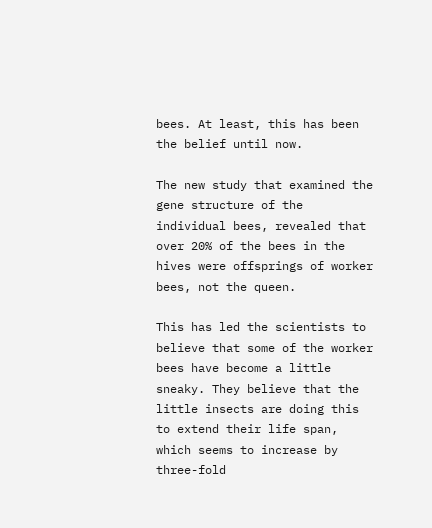bees. At least, this has been the belief until now.

The new study that examined the gene structure of the individual bees, revealed that over 20% of the bees in the hives were offsprings of worker bees, not the queen.

This has led the scientists to believe that some of the worker bees have become a little sneaky. They believe that the little insects are doing this to extend their life span, which seems to increase by three-fold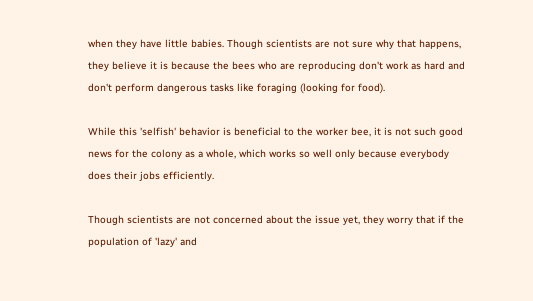when they have little babies. Though scientists are not sure why that happens, they believe it is because the bees who are reproducing don't work as hard and don't perform dangerous tasks like foraging (looking for food).

While this 'selfish' behavior is beneficial to the worker bee, it is not such good news for the colony as a whole, which works so well only because everybody does their jobs efficiently.

Though scientists are not concerned about the issue yet, they worry that if the population of 'lazy' and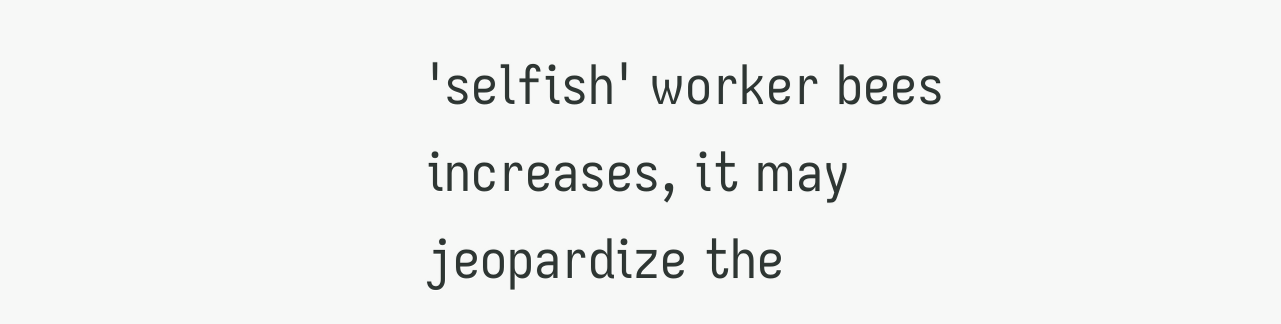'selfish' worker bees increases, it may jeopardize the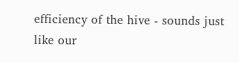efficiency of the hive - sounds just like our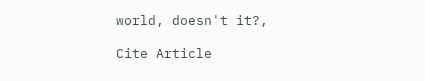world, doesn't it?,

Cite Article